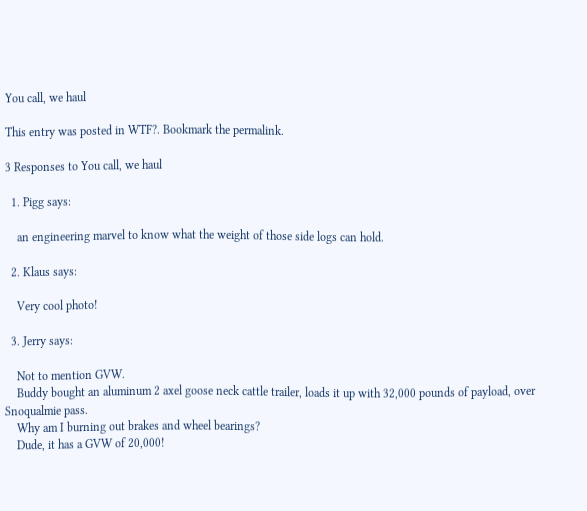You call, we haul

This entry was posted in WTF?. Bookmark the permalink.

3 Responses to You call, we haul

  1. Pigg says:

    an engineering marvel to know what the weight of those side logs can hold.

  2. Klaus says:

    Very cool photo!

  3. Jerry says:

    Not to mention GVW.
    Buddy bought an aluminum 2 axel goose neck cattle trailer, loads it up with 32,000 pounds of payload, over Snoqualmie pass.
    Why am I burning out brakes and wheel bearings?
    Dude, it has a GVW of 20,000!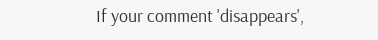If your comment 'disappears',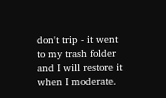don't trip - it went to my trash folder and I will restore it when I moderate.